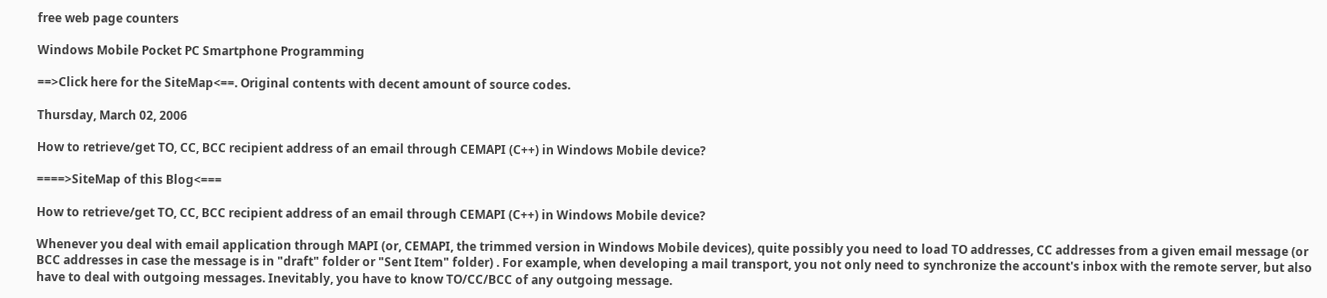free web page counters

Windows Mobile Pocket PC Smartphone Programming

==>Click here for the SiteMap<==. Original contents with decent amount of source codes.

Thursday, March 02, 2006

How to retrieve/get TO, CC, BCC recipient address of an email through CEMAPI (C++) in Windows Mobile device?

====>SiteMap of this Blog<===

How to retrieve/get TO, CC, BCC recipient address of an email through CEMAPI (C++) in Windows Mobile device?

Whenever you deal with email application through MAPI (or, CEMAPI, the trimmed version in Windows Mobile devices), quite possibly you need to load TO addresses, CC addresses from a given email message (or BCC addresses in case the message is in "draft" folder or "Sent Item" folder) . For example, when developing a mail transport, you not only need to synchronize the account's inbox with the remote server, but also have to deal with outgoing messages. Inevitably, you have to know TO/CC/BCC of any outgoing message.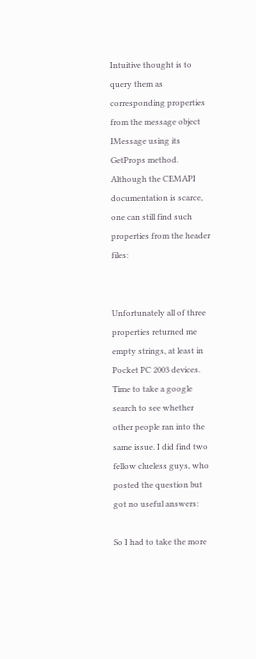Intuitive thought is to query them as corresponding properties from the message object IMessage using its GetProps method. Although the CEMAPI documentation is scarce, one can still find such properties from the header files:


Unfortunately all of three properties returned me empty strings, at least in Pocket PC 2003 devices. Time to take a google search to see whether other people ran into the same issue. I did find two fellow clueless guys, who posted the question but got no useful answers:

So I had to take the more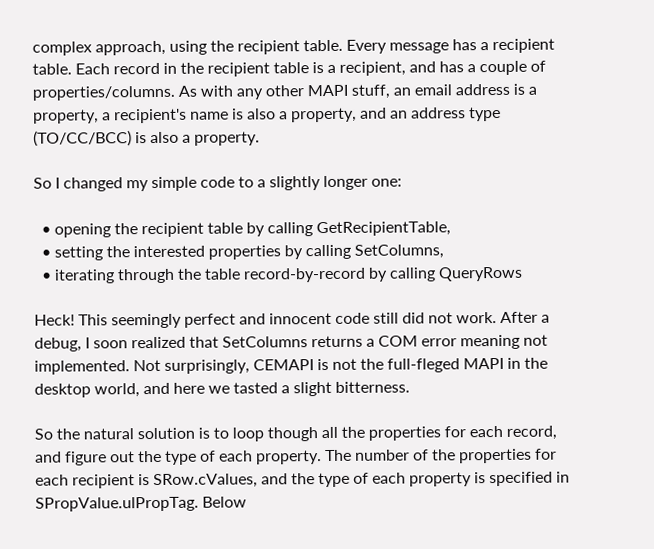complex approach, using the recipient table. Every message has a recipient table. Each record in the recipient table is a recipient, and has a couple of properties/columns. As with any other MAPI stuff, an email address is a property, a recipient's name is also a property, and an address type (TO/CC/BCC) is also a property.

So I changed my simple code to a slightly longer one:

  • opening the recipient table by calling GetRecipientTable,
  • setting the interested properties by calling SetColumns,
  • iterating through the table record-by-record by calling QueryRows

Heck! This seemingly perfect and innocent code still did not work. After a debug, I soon realized that SetColumns returns a COM error meaning not implemented. Not surprisingly, CEMAPI is not the full-fleged MAPI in the desktop world, and here we tasted a slight bitterness.

So the natural solution is to loop though all the properties for each record, and figure out the type of each property. The number of the properties for each recipient is SRow.cValues, and the type of each property is specified in SPropValue.ulPropTag. Below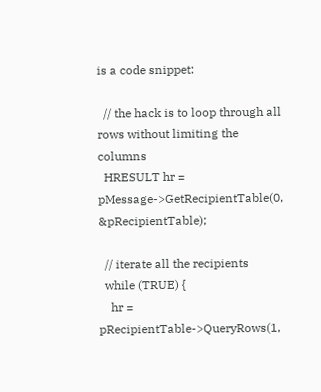is a code snippet:

  // the hack is to loop through all rows without limiting the columns
  HRESULT hr = pMessage->GetRecipientTable(0, &pRecipientTable);

  // iterate all the recipients
  while (TRUE) {
    hr = pRecipientTable->QueryRows(1,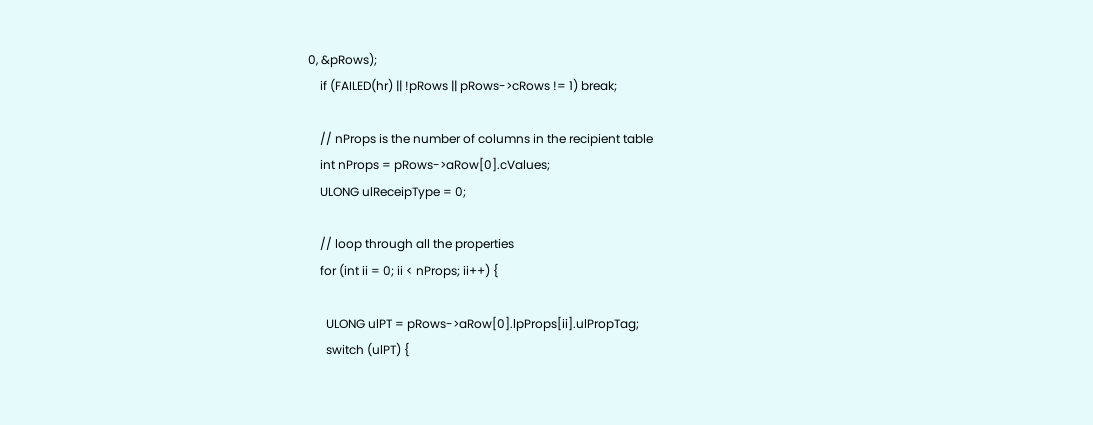0, &pRows);
    if (FAILED(hr) || !pRows || pRows->cRows != 1) break;

    // nProps is the number of columns in the recipient table
    int nProps = pRows->aRow[0].cValues;
    ULONG ulReceipType = 0;

    // loop through all the properties
    for (int ii = 0; ii < nProps; ii++) {

      ULONG ulPT = pRows->aRow[0].lpProps[ii].ulPropTag;
      switch (ulPT) {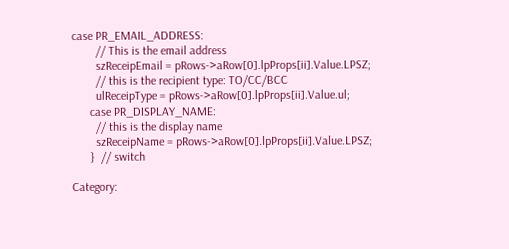case PR_EMAIL_ADDRESS:
        // This is the email address
        szReceipEmail = pRows->aRow[0].lpProps[ii].Value.LPSZ;
        // this is the recipient type: TO/CC/BCC
        ulReceipType = pRows->aRow[0].lpProps[ii].Value.ul;
      case PR_DISPLAY_NAME:
        // this is the display name
        szReceipName = pRows->aRow[0].lpProps[ii].Value.LPSZ;
      }  // switch

Category: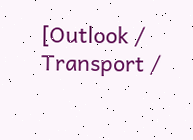[Outlook / Transport /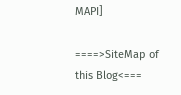MAPI]

====>SiteMap of this Blog<===